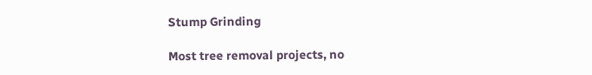Stump Grinding

Most tree removal projects, no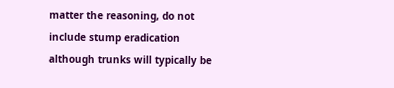matter the reasoning, do not include stump eradication although trunks will typically be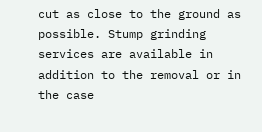cut as close to the ground as possible. Stump grinding services are available in addition to the removal or in the case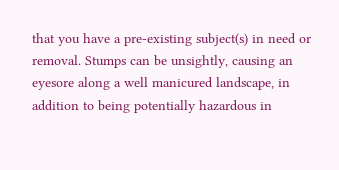that you have a pre-existing subject(s) in need or removal. Stumps can be unsightly, causing an eyesore along a well manicured landscape, in addition to being potentially hazardous in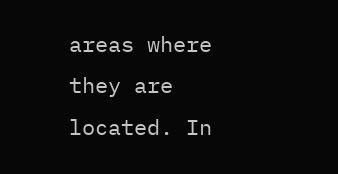areas where they are located. In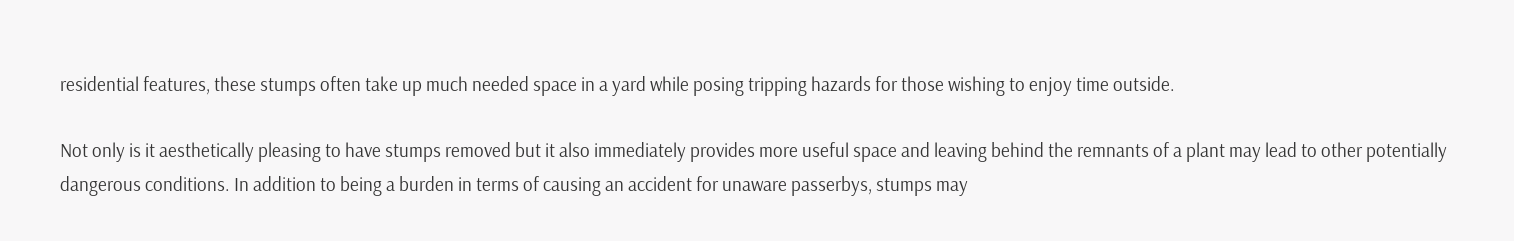residential features, these stumps often take up much needed space in a yard while posing tripping hazards for those wishing to enjoy time outside.

Not only is it aesthetically pleasing to have stumps removed but it also immediately provides more useful space and leaving behind the remnants of a plant may lead to other potentially dangerous conditions. In addition to being a burden in terms of causing an accident for unaware passerbys, stumps may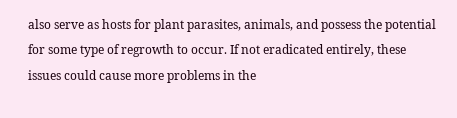also serve as hosts for plant parasites, animals, and possess the potential for some type of regrowth to occur. If not eradicated entirely, these issues could cause more problems in the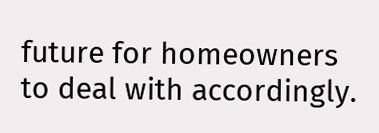future for homeowners to deal with accordingly.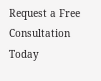Request a Free Consultation Today